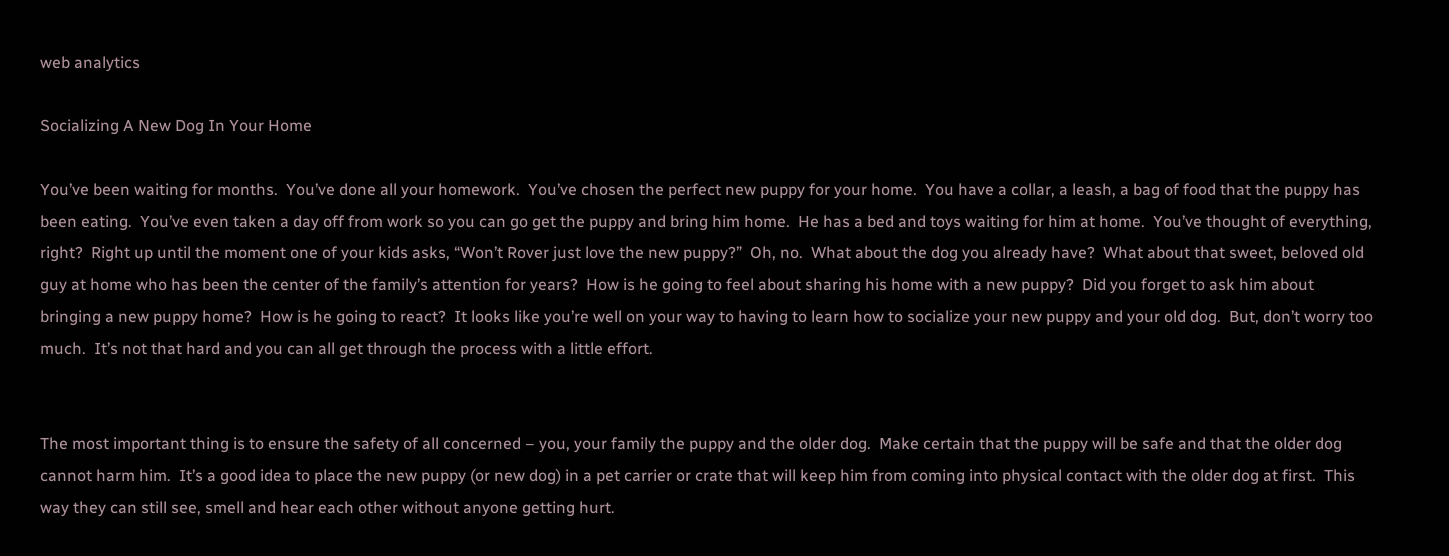web analytics

Socializing A New Dog In Your Home

You’ve been waiting for months.  You’ve done all your homework.  You’ve chosen the perfect new puppy for your home.  You have a collar, a leash, a bag of food that the puppy has been eating.  You’ve even taken a day off from work so you can go get the puppy and bring him home.  He has a bed and toys waiting for him at home.  You’ve thought of everything, right?  Right up until the moment one of your kids asks, “Won’t Rover just love the new puppy?”  Oh, no.  What about the dog you already have?  What about that sweet, beloved old guy at home who has been the center of the family’s attention for years?  How is he going to feel about sharing his home with a new puppy?  Did you forget to ask him about bringing a new puppy home?  How is he going to react?  It looks like you’re well on your way to having to learn how to socialize your new puppy and your old dog.  But, don’t worry too much.  It’s not that hard and you can all get through the process with a little effort.


The most important thing is to ensure the safety of all concerned – you, your family the puppy and the older dog.  Make certain that the puppy will be safe and that the older dog cannot harm him.  It’s a good idea to place the new puppy (or new dog) in a pet carrier or crate that will keep him from coming into physical contact with the older dog at first.  This way they can still see, smell and hear each other without anyone getting hurt.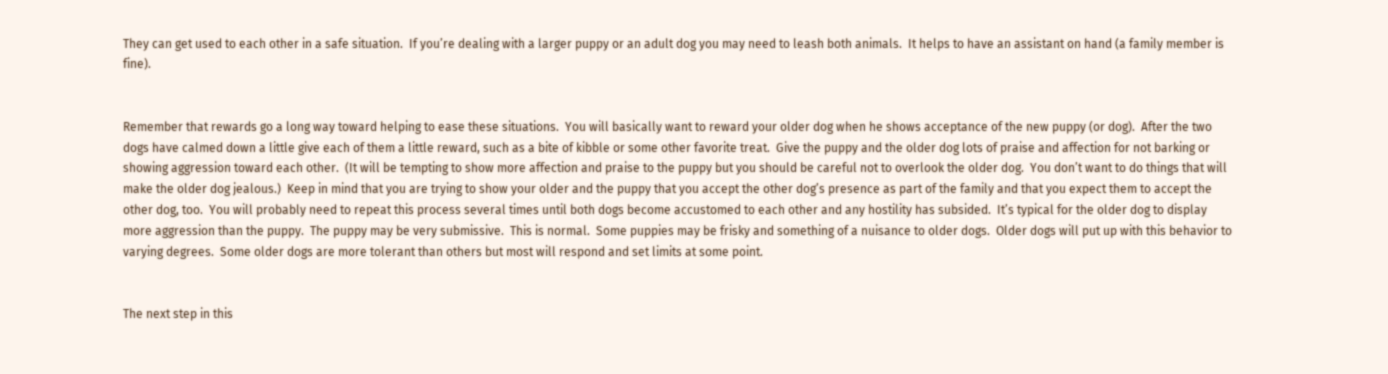They can get used to each other in a safe situation.  If you’re dealing with a larger puppy or an adult dog you may need to leash both animals.  It helps to have an assistant on hand (a family member is fine).


Remember that rewards go a long way toward helping to ease these situations.  You will basically want to reward your older dog when he shows acceptance of the new puppy (or dog).  After the two dogs have calmed down a little give each of them a little reward, such as a bite of kibble or some other favorite treat.  Give the puppy and the older dog lots of praise and affection for not barking or showing aggression toward each other.  (It will be tempting to show more affection and praise to the puppy but you should be careful not to overlook the older dog.  You don’t want to do things that will make the older dog jealous.)  Keep in mind that you are trying to show your older and the puppy that you accept the other dog’s presence as part of the family and that you expect them to accept the other dog, too.  You will probably need to repeat this process several times until both dogs become accustomed to each other and any hostility has subsided.  It’s typical for the older dog to display more aggression than the puppy.  The puppy may be very submissive.  This is normal.  Some puppies may be frisky and something of a nuisance to older dogs.  Older dogs will put up with this behavior to varying degrees.  Some older dogs are more tolerant than others but most will respond and set limits at some point.


The next step in this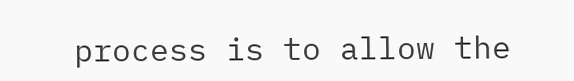process is to allow the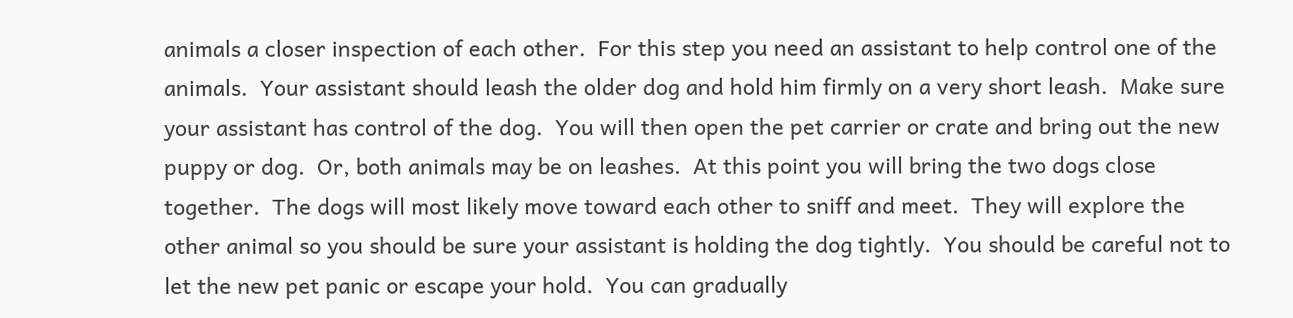animals a closer inspection of each other.  For this step you need an assistant to help control one of the animals.  Your assistant should leash the older dog and hold him firmly on a very short leash.  Make sure your assistant has control of the dog.  You will then open the pet carrier or crate and bring out the new puppy or dog.  Or, both animals may be on leashes.  At this point you will bring the two dogs close together.  The dogs will most likely move toward each other to sniff and meet.  They will explore the other animal so you should be sure your assistant is holding the dog tightly.  You should be careful not to let the new pet panic or escape your hold.  You can gradually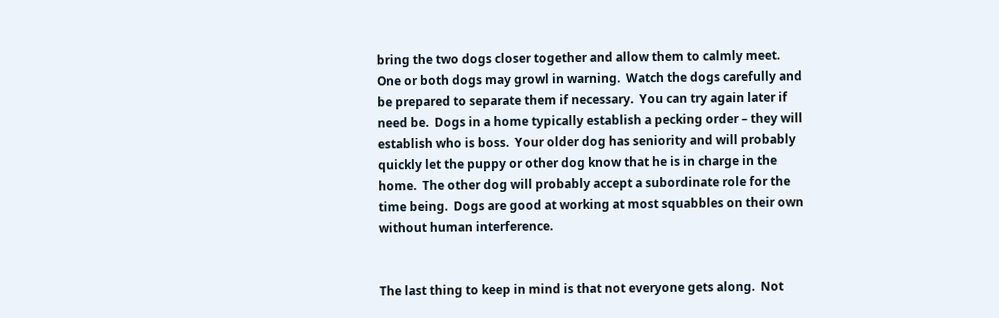bring the two dogs closer together and allow them to calmly meet.  One or both dogs may growl in warning.  Watch the dogs carefully and be prepared to separate them if necessary.  You can try again later if need be.  Dogs in a home typically establish a pecking order – they will establish who is boss.  Your older dog has seniority and will probably quickly let the puppy or other dog know that he is in charge in the home.  The other dog will probably accept a subordinate role for the time being.  Dogs are good at working at most squabbles on their own without human interference.


The last thing to keep in mind is that not everyone gets along.  Not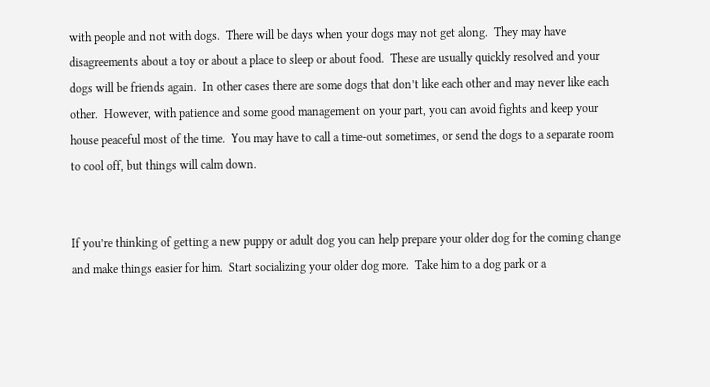with people and not with dogs.  There will be days when your dogs may not get along.  They may have disagreements about a toy or about a place to sleep or about food.  These are usually quickly resolved and your dogs will be friends again.  In other cases there are some dogs that don’t like each other and may never like each other.  However, with patience and some good management on your part, you can avoid fights and keep your house peaceful most of the time.  You may have to call a time-out sometimes, or send the dogs to a separate room to cool off, but things will calm down.


If you’re thinking of getting a new puppy or adult dog you can help prepare your older dog for the coming change and make things easier for him.  Start socializing your older dog more.  Take him to a dog park or a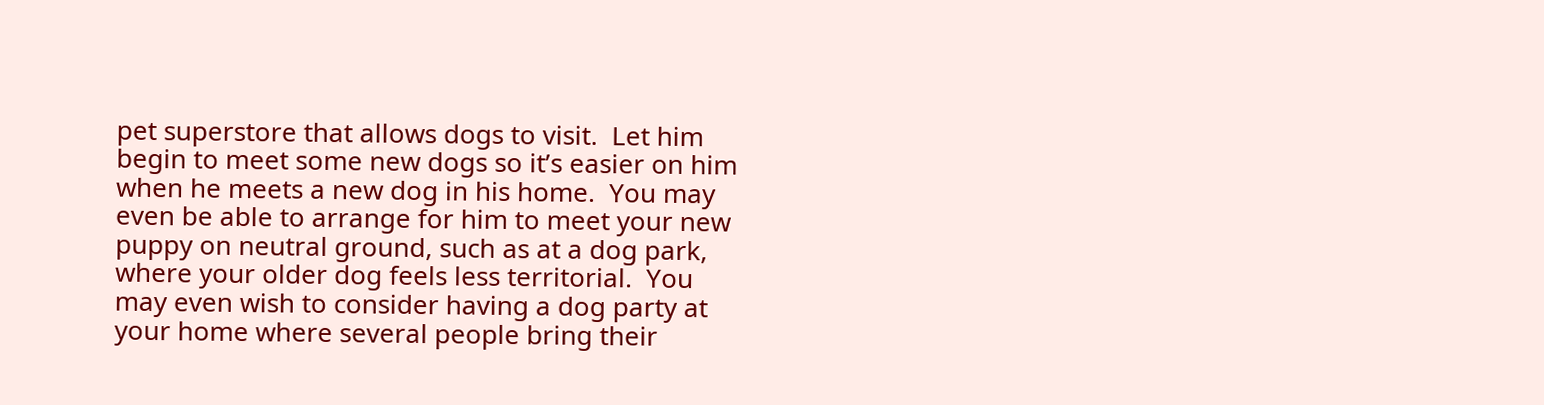pet superstore that allows dogs to visit.  Let him begin to meet some new dogs so it’s easier on him when he meets a new dog in his home.  You may even be able to arrange for him to meet your new puppy on neutral ground, such as at a dog park, where your older dog feels less territorial.  You may even wish to consider having a dog party at your home where several people bring their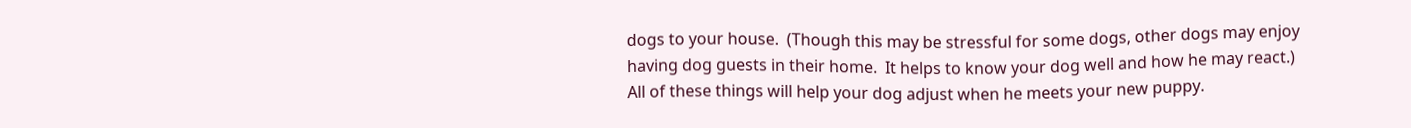dogs to your house.  (Though this may be stressful for some dogs, other dogs may enjoy having dog guests in their home.  It helps to know your dog well and how he may react.)  All of these things will help your dog adjust when he meets your new puppy.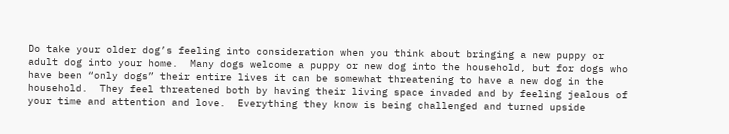Do take your older dog’s feeling into consideration when you think about bringing a new puppy or adult dog into your home.  Many dogs welcome a puppy or new dog into the household, but for dogs who have been “only dogs” their entire lives it can be somewhat threatening to have a new dog in the household.  They feel threatened both by having their living space invaded and by feeling jealous of your time and attention and love.  Everything they know is being challenged and turned upside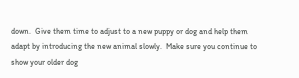down.  Give them time to adjust to a new puppy or dog and help them adapt by introducing the new animal slowly.  Make sure you continue to show your older dog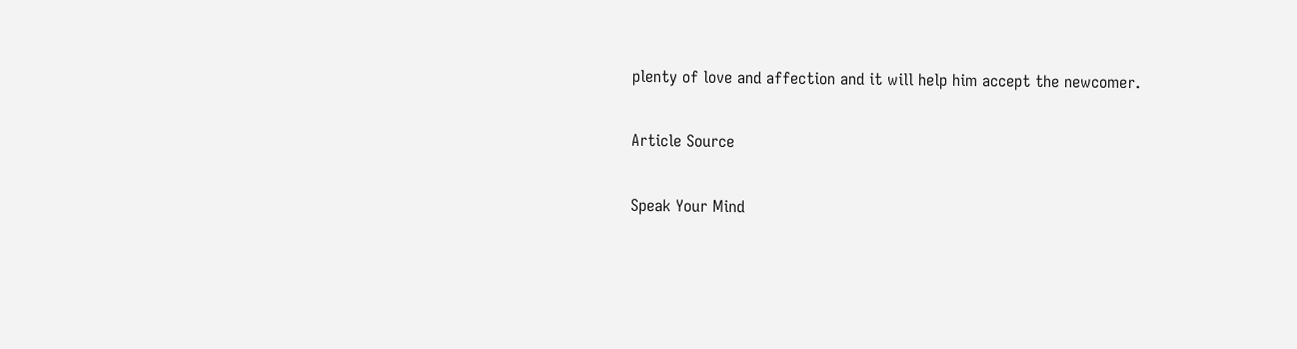plenty of love and affection and it will help him accept the newcomer.

Article Source

Speak Your Mind